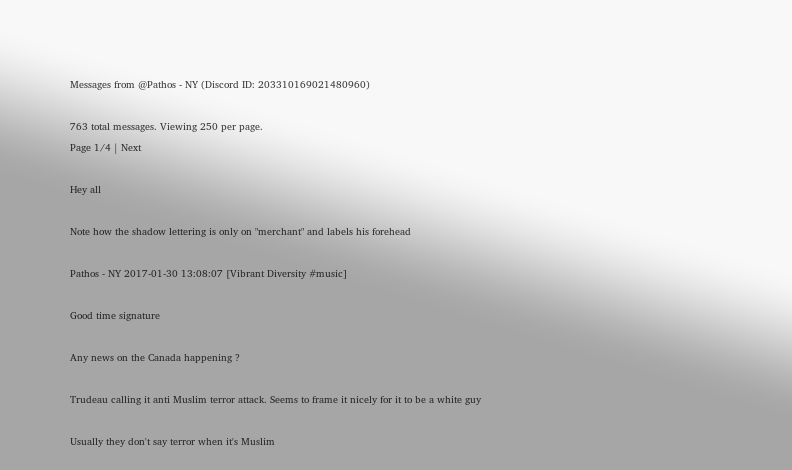Messages from @Pathos - NY (Discord ID: 203310169021480960)

763 total messages. Viewing 250 per page.
Page 1/4 | Next

Hey all

Note how the shadow lettering is only on "merchant" and labels his forehead

Pathos - NY 2017-01-30 13:08:07 [Vibrant Diversity #music]

Good time signature

Any news on the Canada happening ?

Trudeau calling it anti Muslim terror attack. Seems to frame it nicely for it to be a white guy

Usually they don't say terror when it's Muslim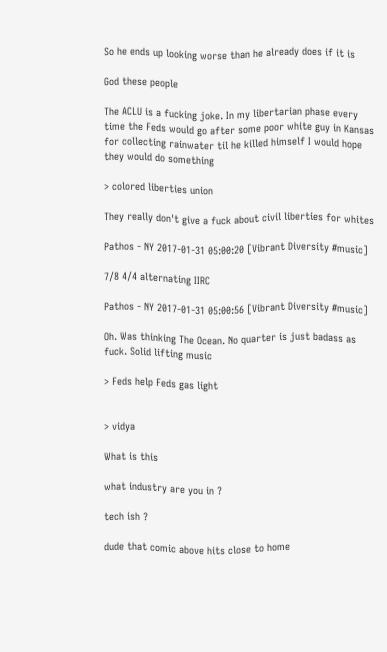So he ends up looking worse than he already does if it is

God these people

The ACLU is a fucking joke. In my libertarian phase every time the Feds would go after some poor white guy in Kansas for collecting rainwater til he killed himself I would hope they would do something

> colored liberties union

They really don't give a fuck about civil liberties for whites

Pathos - NY 2017-01-31 05:00:20 [Vibrant Diversity #music]

7/8 4/4 alternating IIRC

Pathos - NY 2017-01-31 05:00:56 [Vibrant Diversity #music]

Oh. Was thinking The Ocean. No quarter is just badass as fuck. Solid lifting music

> Feds help Feds gas light


> vidya

What is this

what industry are you in ?

tech ish ?

dude that comic above hits close to home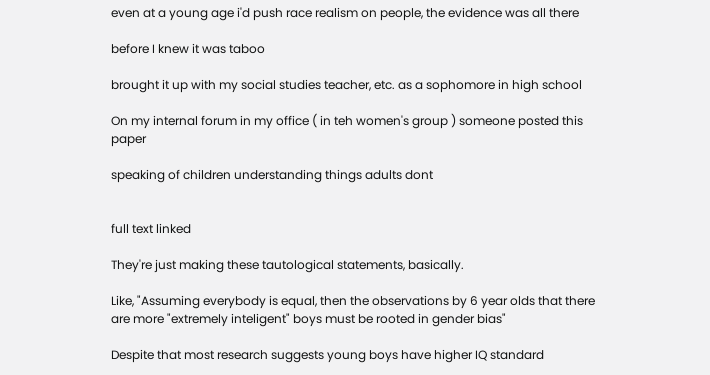even at a young age i'd push race realism on people, the evidence was all there

before I knew it was taboo

brought it up with my social studies teacher, etc. as a sophomore in high school

On my internal forum in my office ( in teh women's group ) someone posted this paper

speaking of children understanding things adults dont


full text linked

They're just making these tautological statements, basically.

Like, "Assuming everybody is equal, then the observations by 6 year olds that there are more "extremely inteligent" boys must be rooted in gender bias"

Despite that most research suggests young boys have higher IQ standard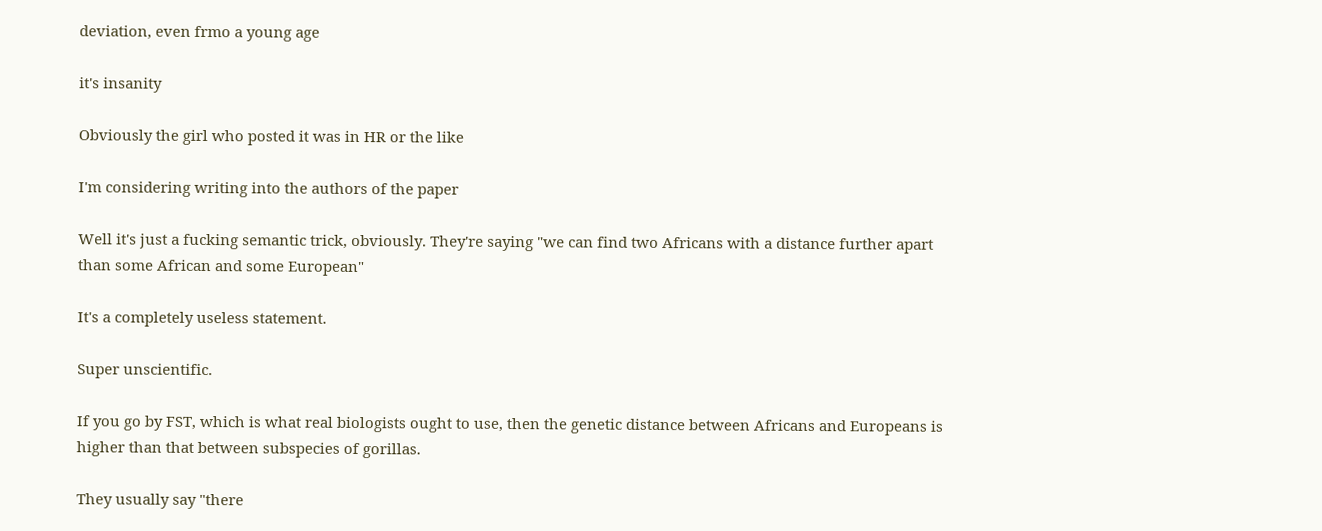deviation, even frmo a young age

it's insanity

Obviously the girl who posted it was in HR or the like

I'm considering writing into the authors of the paper

Well it's just a fucking semantic trick, obviously. They're saying "we can find two Africans with a distance further apart than some African and some European"

It's a completely useless statement.

Super unscientific.

If you go by FST, which is what real biologists ought to use, then the genetic distance between Africans and Europeans is higher than that between subspecies of gorillas.

They usually say "there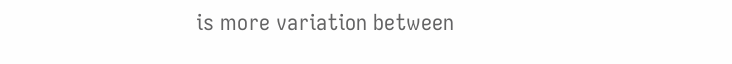is more variation between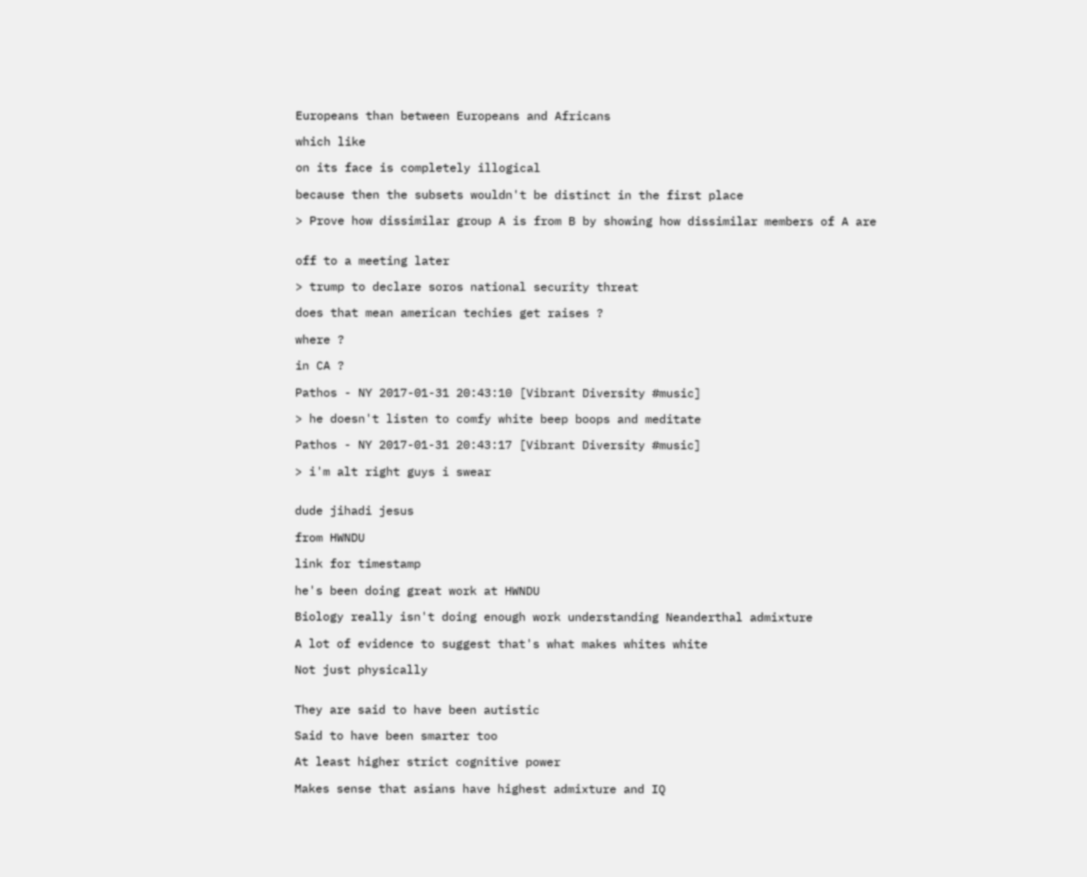Europeans than between Europeans and Africans

which like

on its face is completely illogical

because then the subsets wouldn't be distinct in the first place

> Prove how dissimilar group A is from B by showing how dissimilar members of A are


off to a meeting later

> trump to declare soros national security threat

does that mean american techies get raises ?

where ?

in CA ?

Pathos - NY 2017-01-31 20:43:10 [Vibrant Diversity #music]

> he doesn't listen to comfy white beep boops and meditate

Pathos - NY 2017-01-31 20:43:17 [Vibrant Diversity #music]

> i'm alt right guys i swear


dude jihadi jesus

from HWNDU

link for timestamp

he's been doing great work at HWNDU

Biology really isn't doing enough work understanding Neanderthal admixture

A lot of evidence to suggest that's what makes whites white

Not just physically


They are said to have been autistic

Said to have been smarter too

At least higher strict cognitive power

Makes sense that asians have highest admixture and IQ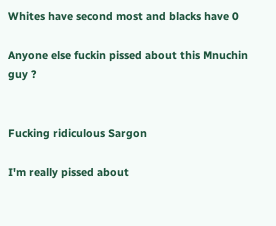Whites have second most and blacks have 0

Anyone else fuckin pissed about this Mnuchin guy ?


Fucking ridiculous Sargon

I'm really pissed about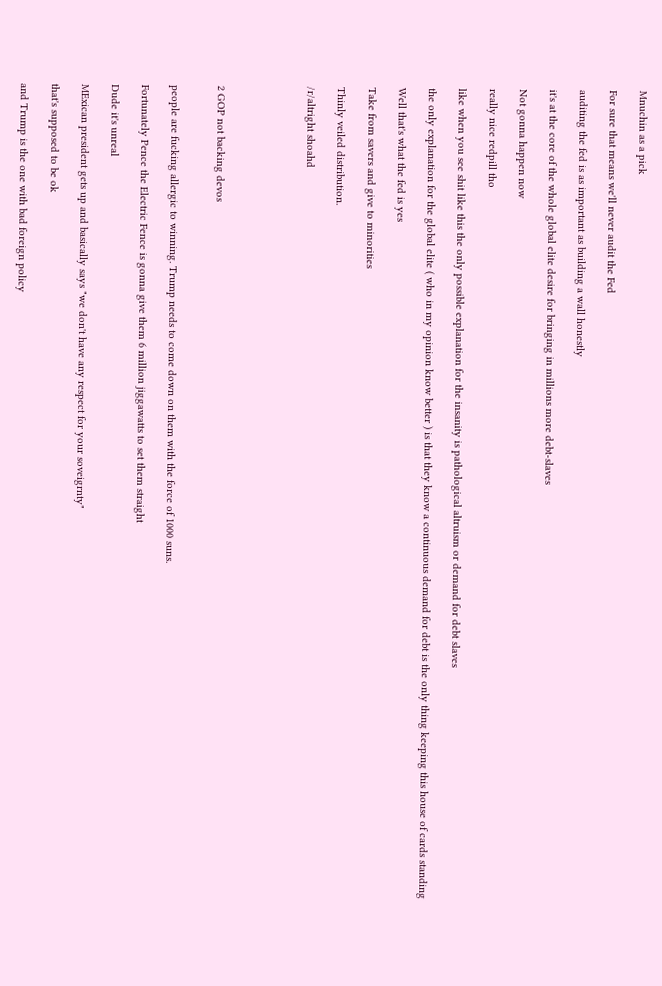Mnuchin as a pick

For sure that means we'll never audit the Fed

auditing the fed is as important as building a wall honestly

it's at the core of the whole global elite desire for bringing in millions more debt-slaves

Not gonna happen now

really nice redpill tho

like when you see shit like this the only possible explanation for the insanity is pathological altruism or demand for debt slaves

the only explanation for the global elite ( who in my opinion know better ) is that they know a continuous demand for debt is the only thing keeping this house of cards standing

Well that's what the fed is yes

Take from savers and give to minorities

Thinly veiled distribution.

/r/altright shoahd





2 GOP not backing devos


people are fucking allergic to winning. Trump needs to come down on them with the force of 1000 suns.

Fortunately Pence the Electric Fence is gonna give them 6 million jiggawatts to set them straight

Dude it's unreal

MExican president gets up and basically says "we don't have any respect for your soveigrnty"

that's supposed to be ok

and Trump is the one with bad foreign policy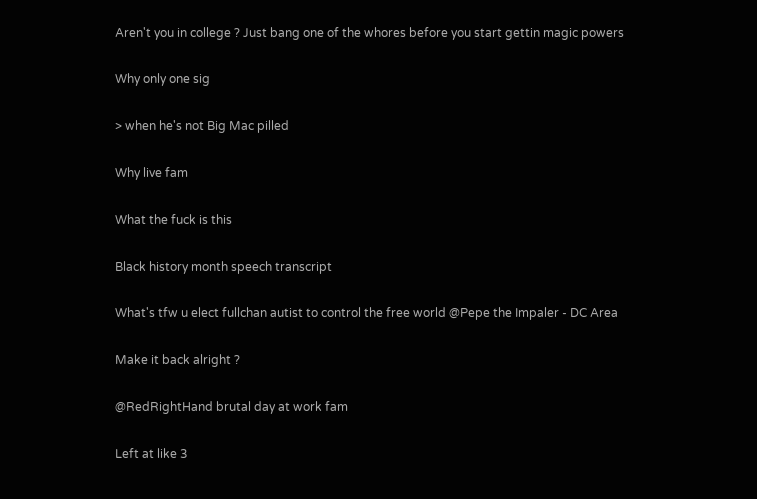Aren't you in college ? Just bang one of the whores before you start gettin magic powers

Why only one sig

> when he's not Big Mac pilled

Why live fam

What the fuck is this

Black history month speech transcript

What's tfw u elect fullchan autist to control the free world @Pepe the Impaler - DC Area

Make it back alright ?

@RedRightHand brutal day at work fam

Left at like 3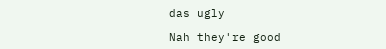das ugly

Nah they're good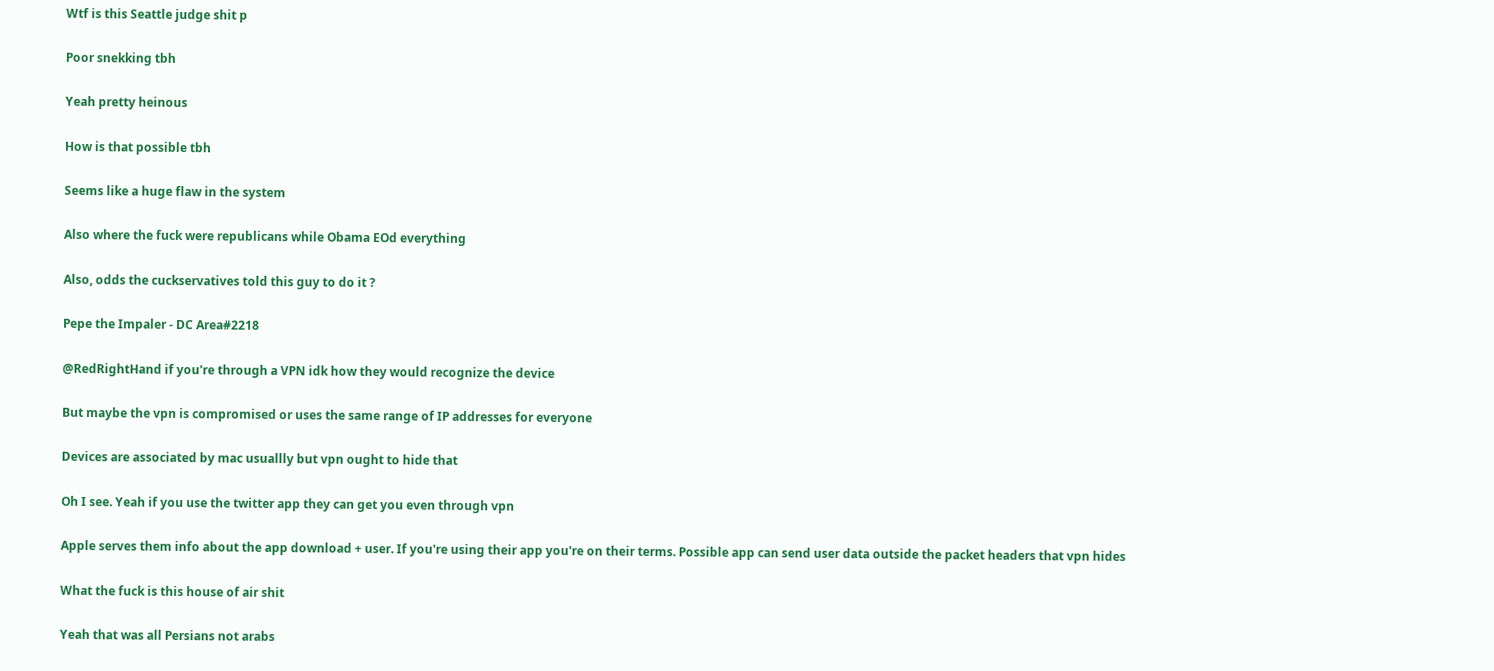Wtf is this Seattle judge shit p

Poor snekking tbh

Yeah pretty heinous

How is that possible tbh

Seems like a huge flaw in the system

Also where the fuck were republicans while Obama EOd everything

Also, odds the cuckservatives told this guy to do it ?

Pepe the Impaler - DC Area#2218

@RedRightHand if you're through a VPN idk how they would recognize the device

But maybe the vpn is compromised or uses the same range of IP addresses for everyone

Devices are associated by mac usuallly but vpn ought to hide that

Oh I see. Yeah if you use the twitter app they can get you even through vpn

Apple serves them info about the app download + user. If you're using their app you're on their terms. Possible app can send user data outside the packet headers that vpn hides

What the fuck is this house of air shit

Yeah that was all Persians not arabs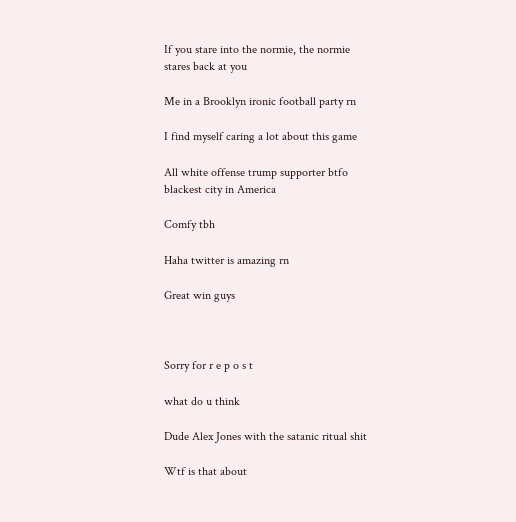If you stare into the normie, the normie stares back at you

Me in a Brooklyn ironic football party rn

I find myself caring a lot about this game

All white offense trump supporter btfo blackest city in America

Comfy tbh

Haha twitter is amazing rn

Great win guys



Sorry for r e p o s t

what do u think

Dude Alex Jones with the satanic ritual shit

Wtf is that about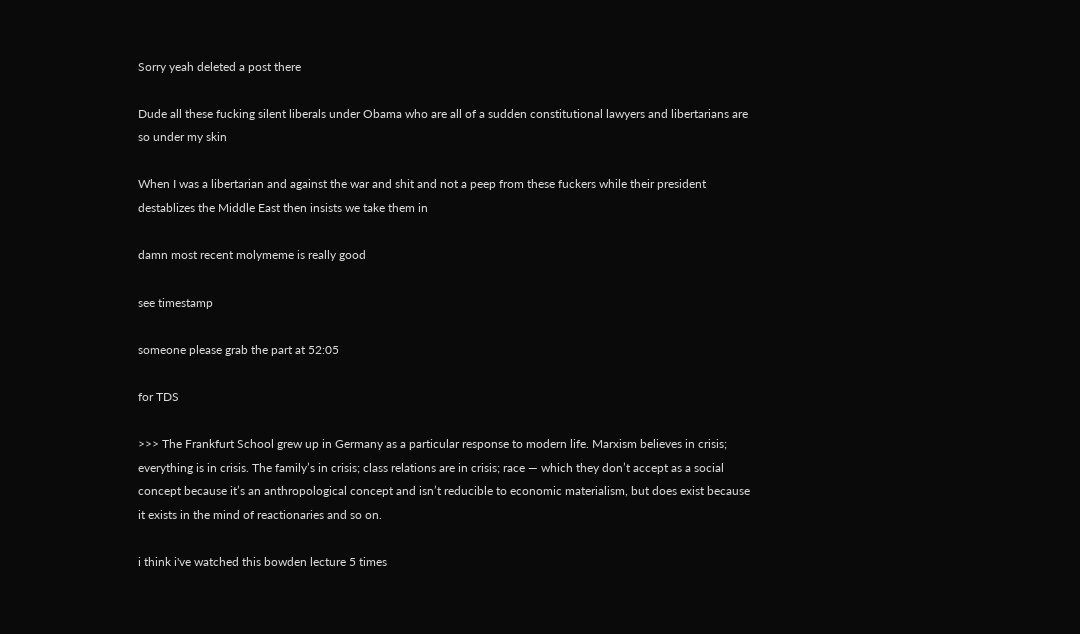Sorry yeah deleted a post there

Dude all these fucking silent liberals under Obama who are all of a sudden constitutional lawyers and libertarians are so under my skin

When I was a libertarian and against the war and shit and not a peep from these fuckers while their president destablizes the Middle East then insists we take them in

damn most recent molymeme is really good

see timestamp

someone please grab the part at 52:05

for TDS

>>> The Frankfurt School grew up in Germany as a particular response to modern life. Marxism believes in crisis; everything is in crisis. The family’s in crisis; class relations are in crisis; race — which they don’t accept as a social concept because it’s an anthropological concept and isn’t reducible to economic materialism, but does exist because it exists in the mind of reactionaries and so on.

i think i've watched this bowden lecture 5 times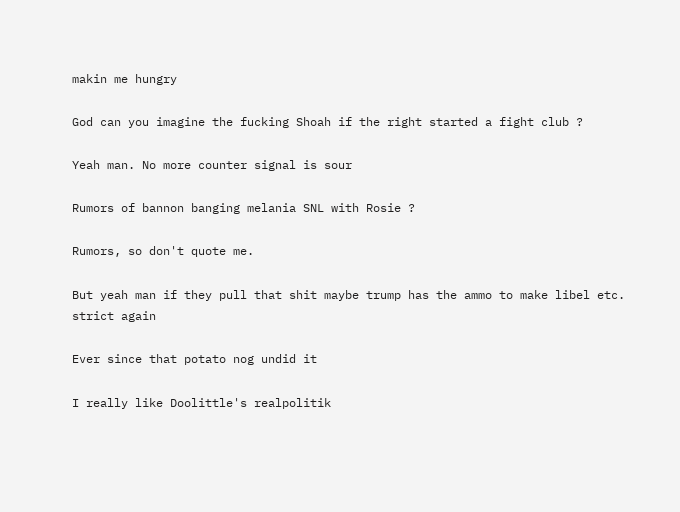makin me hungry

God can you imagine the fucking Shoah if the right started a fight club ?

Yeah man. No more counter signal is sour

Rumors of bannon banging melania SNL with Rosie ?

Rumors, so don't quote me.

But yeah man if they pull that shit maybe trump has the ammo to make libel etc. strict again

Ever since that potato nog undid it

I really like Doolittle's realpolitik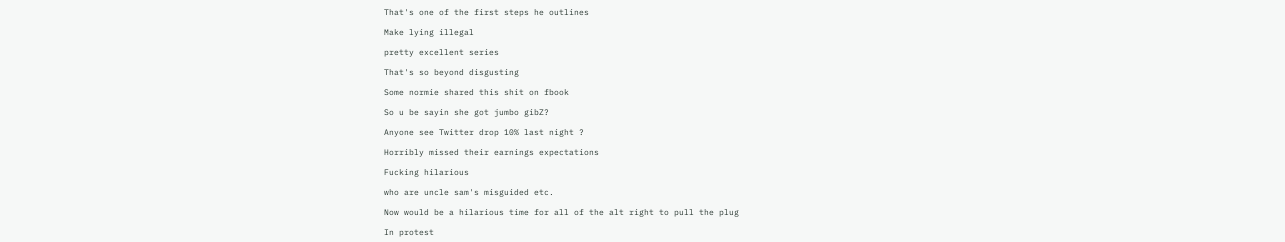That's one of the first steps he outlines

Make lying illegal

pretty excellent series

That's so beyond disgusting

Some normie shared this shit on fbook

So u be sayin she got jumbo gibZ?

Anyone see Twitter drop 10% last night ?

Horribly missed their earnings expectations

Fucking hilarious

who are uncle sam's misguided etc.

Now would be a hilarious time for all of the alt right to pull the plug

In protest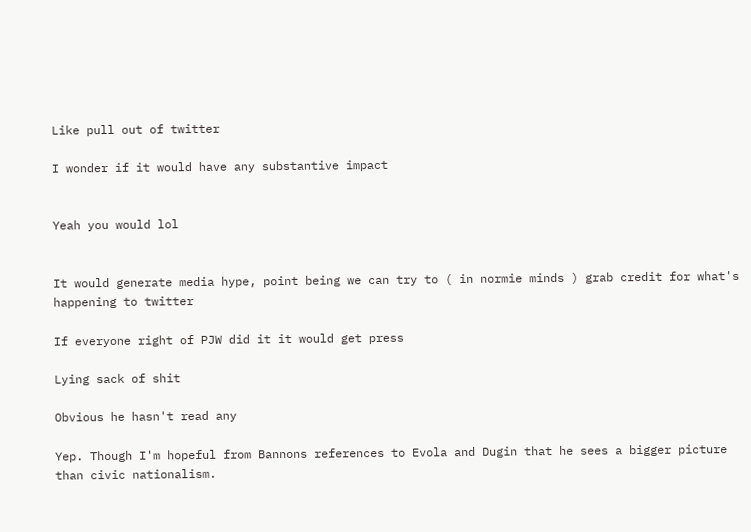Like pull out of twitter

I wonder if it would have any substantive impact


Yeah you would lol


It would generate media hype, point being we can try to ( in normie minds ) grab credit for what's happening to twitter

If everyone right of PJW did it it would get press

Lying sack of shit

Obvious he hasn't read any

Yep. Though I'm hopeful from Bannons references to Evola and Dugin that he sees a bigger picture than civic nationalism.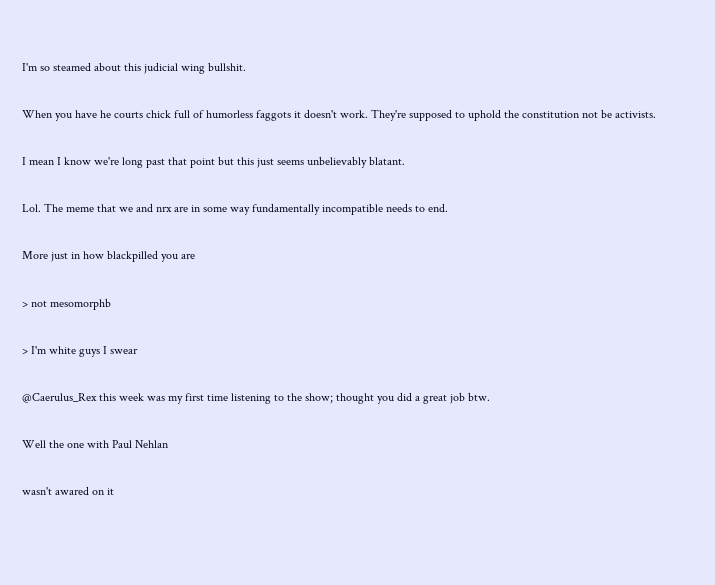I'm so steamed about this judicial wing bullshit.

When you have he courts chick full of humorless faggots it doesn't work. They're supposed to uphold the constitution not be activists.

I mean I know we're long past that point but this just seems unbelievably blatant.

Lol. The meme that we and nrx are in some way fundamentally incompatible needs to end.

More just in how blackpilled you are

> not mesomorphb

> I'm white guys I swear

@Caerulus_Rex this week was my first time listening to the show; thought you did a great job btw.

Well the one with Paul Nehlan

wasn't awared on it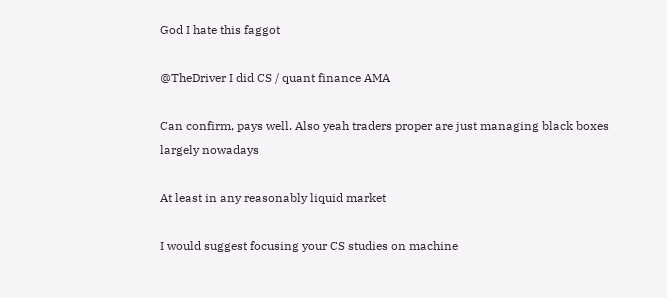God I hate this faggot

@TheDriver I did CS / quant finance AMA

Can confirm, pays well. Also yeah traders proper are just managing black boxes largely nowadays

At least in any reasonably liquid market

I would suggest focusing your CS studies on machine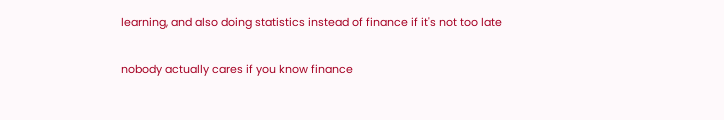learning, and also doing statistics instead of finance if it's not too late

nobody actually cares if you know finance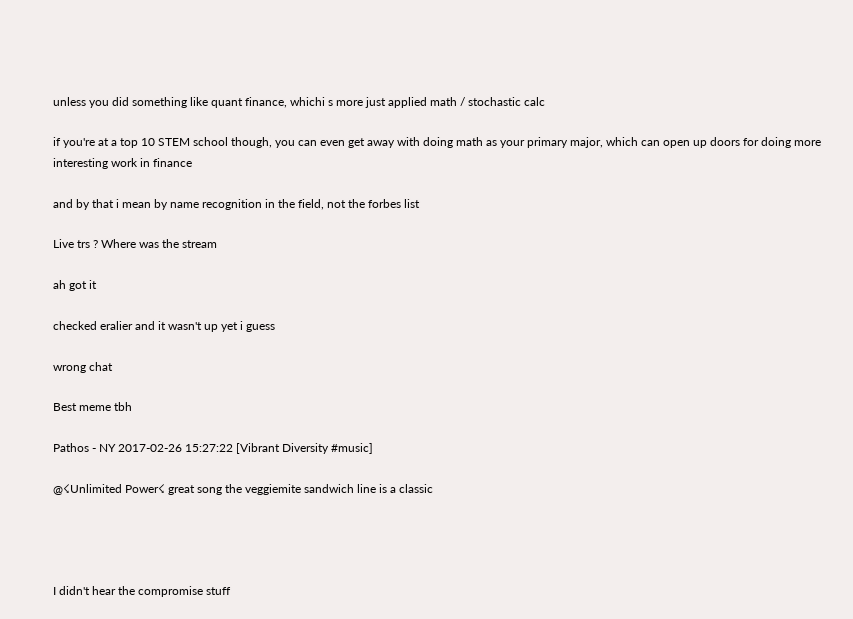unless you did something like quant finance, whichi s more just applied math / stochastic calc

if you're at a top 10 STEM school though, you can even get away with doing math as your primary major, which can open up doors for doing more interesting work in finance

and by that i mean by name recognition in the field, not the forbes list

Live trs ? Where was the stream

ah got it

checked eralier and it wasn't up yet i guess

wrong chat

Best meme tbh

Pathos - NY 2017-02-26 15:27:22 [Vibrant Diversity #music]

@☇Unlimited Power☇ great song the veggiemite sandwich line is a classic




I didn't hear the compromise stuff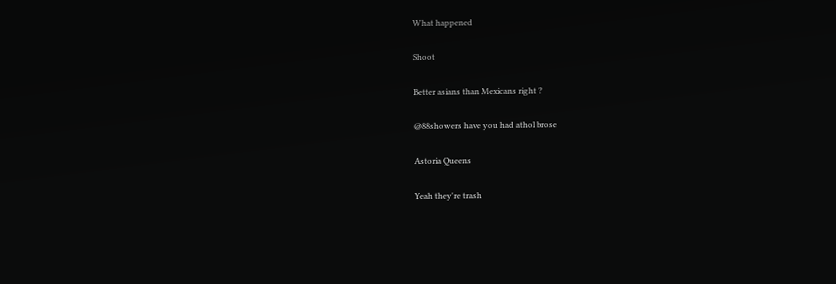What happened

Shoot

Better asians than Mexicans right ?

@88showers have you had athol brose

Astoria Queens

Yeah they're trash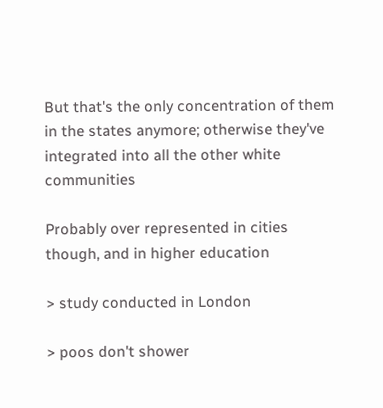But that's the only concentration of them in the states anymore; otherwise they've integrated into all the other white communities

Probably over represented in cities though, and in higher education

> study conducted in London

> poos don't shower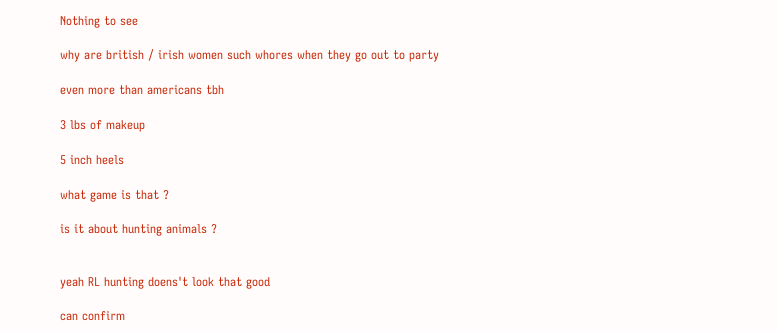Nothing to see

why are british / irish women such whores when they go out to party

even more than americans tbh

3 lbs of makeup

5 inch heels

what game is that ?

is it about hunting animals ?


yeah RL hunting doens't look that good

can confirm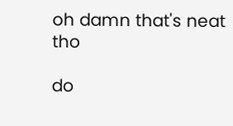oh damn that's neat tho

do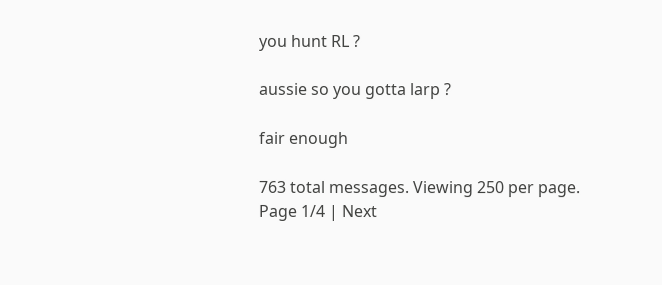you hunt RL ?

aussie so you gotta larp ?

fair enough

763 total messages. Viewing 250 per page.
Page 1/4 | Next